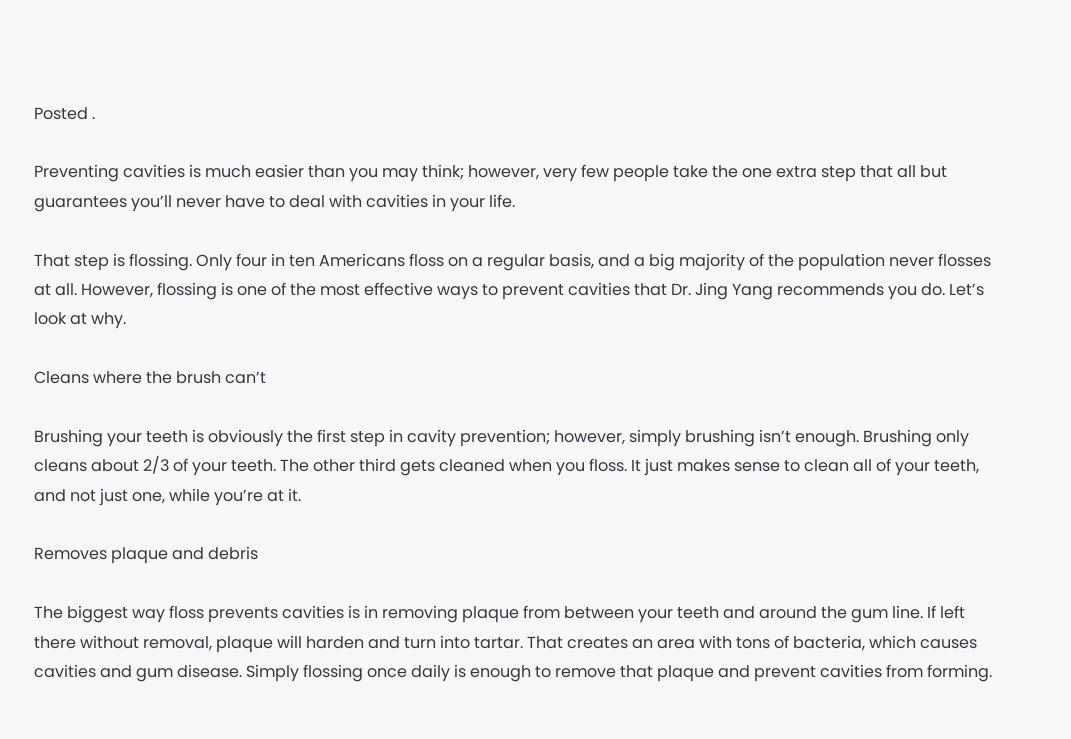Posted .

Preventing cavities is much easier than you may think; however, very few people take the one extra step that all but guarantees you’ll never have to deal with cavities in your life.

That step is flossing. Only four in ten Americans floss on a regular basis, and a big majority of the population never flosses at all. However, flossing is one of the most effective ways to prevent cavities that Dr. Jing Yang recommends you do. Let’s look at why.

Cleans where the brush can’t

Brushing your teeth is obviously the first step in cavity prevention; however, simply brushing isn’t enough. Brushing only cleans about 2/3 of your teeth. The other third gets cleaned when you floss. It just makes sense to clean all of your teeth, and not just one, while you’re at it.

Removes plaque and debris

The biggest way floss prevents cavities is in removing plaque from between your teeth and around the gum line. If left there without removal, plaque will harden and turn into tartar. That creates an area with tons of bacteria, which causes cavities and gum disease. Simply flossing once daily is enough to remove that plaque and prevent cavities from forming.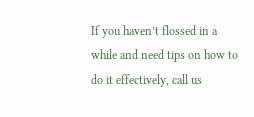If you haven’t flossed in a while and need tips on how to do it effectively, call us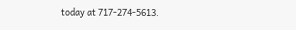today at 717-274-5613.